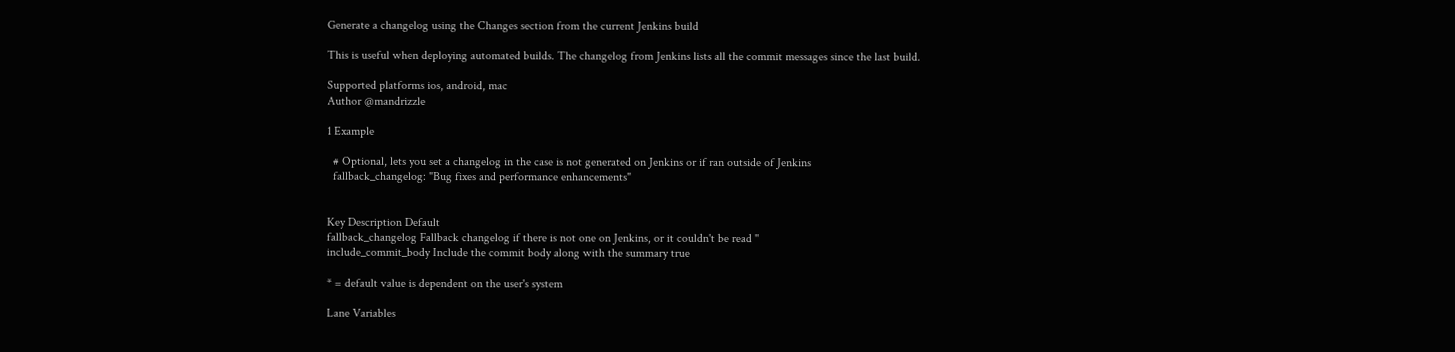Generate a changelog using the Changes section from the current Jenkins build

This is useful when deploying automated builds. The changelog from Jenkins lists all the commit messages since the last build.

Supported platforms ios, android, mac
Author @mandrizzle

1 Example

  # Optional, lets you set a changelog in the case is not generated on Jenkins or if ran outside of Jenkins
  fallback_changelog: "Bug fixes and performance enhancements"


Key Description Default
fallback_changelog Fallback changelog if there is not one on Jenkins, or it couldn't be read ''
include_commit_body Include the commit body along with the summary true

* = default value is dependent on the user's system

Lane Variables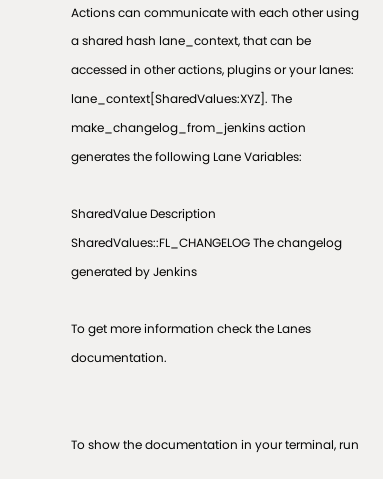Actions can communicate with each other using a shared hash lane_context, that can be accessed in other actions, plugins or your lanes: lane_context[SharedValues:XYZ]. The make_changelog_from_jenkins action generates the following Lane Variables:

SharedValue Description
SharedValues::FL_CHANGELOG The changelog generated by Jenkins

To get more information check the Lanes documentation.


To show the documentation in your terminal, run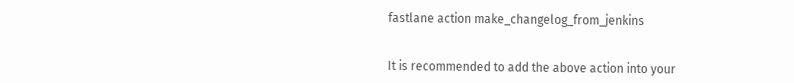fastlane action make_changelog_from_jenkins


It is recommended to add the above action into your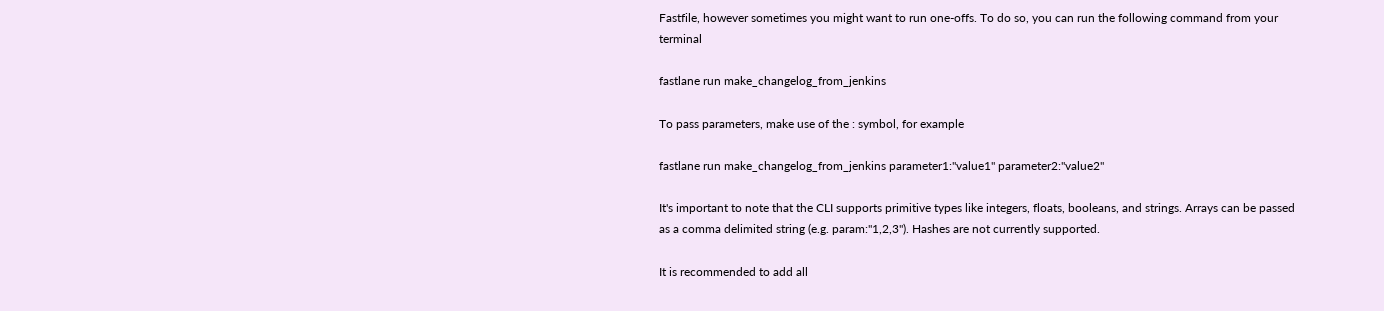Fastfile, however sometimes you might want to run one-offs. To do so, you can run the following command from your terminal

fastlane run make_changelog_from_jenkins

To pass parameters, make use of the : symbol, for example

fastlane run make_changelog_from_jenkins parameter1:"value1" parameter2:"value2"

It's important to note that the CLI supports primitive types like integers, floats, booleans, and strings. Arrays can be passed as a comma delimited string (e.g. param:"1,2,3"). Hashes are not currently supported.

It is recommended to add all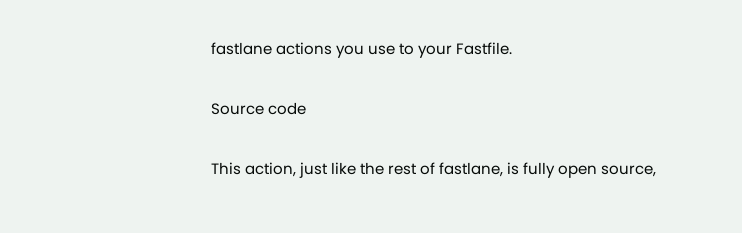fastlane actions you use to your Fastfile.

Source code

This action, just like the rest of fastlane, is fully open source,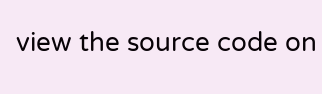view the source code on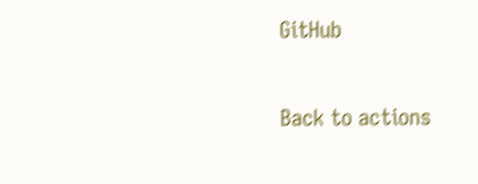GitHub

Back to actions